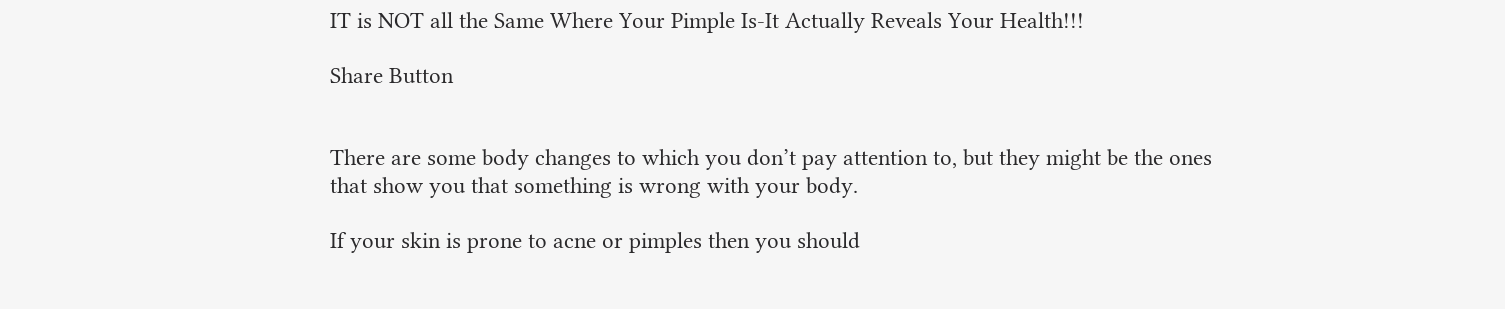IT is NOT all the Same Where Your Pimple Is-It Actually Reveals Your Health!!!

Share Button


There are some body changes to which you don’t pay attention to, but they might be the ones that show you that something is wrong with your body.

If your skin is prone to acne or pimples then you should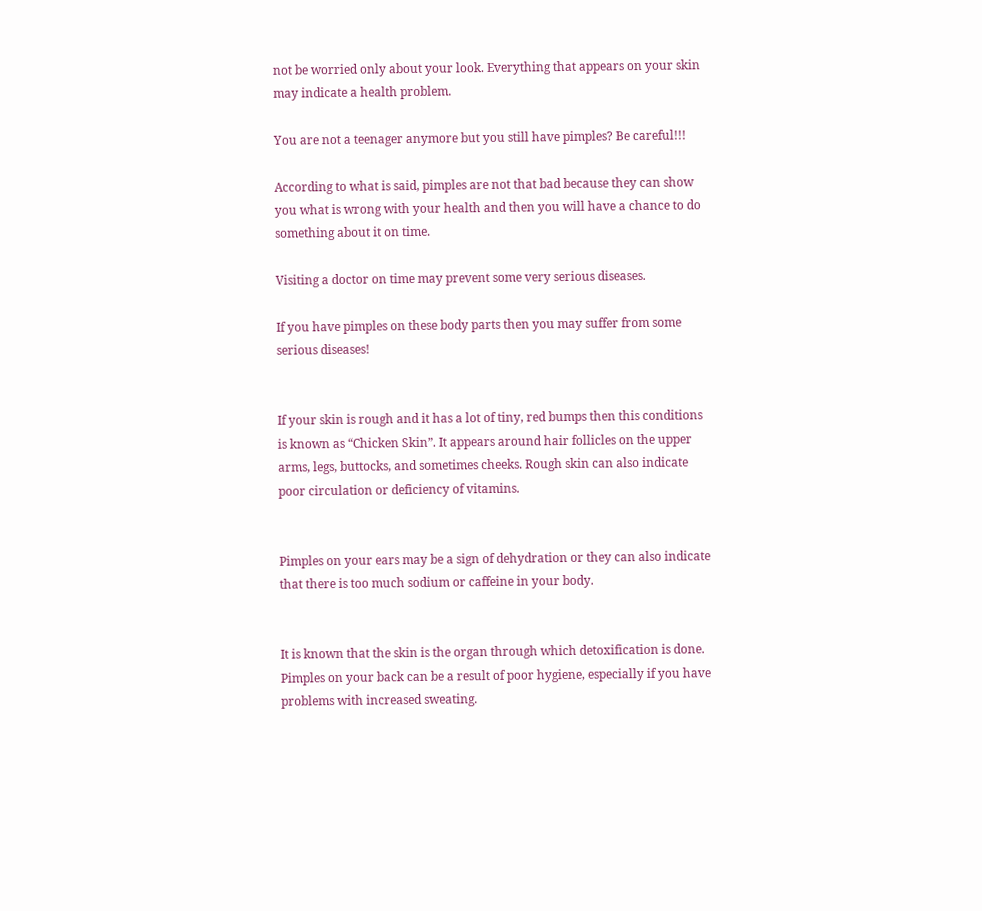not be worried only about your look. Everything that appears on your skin may indicate a health problem.

You are not a teenager anymore but you still have pimples? Be careful!!!

According to what is said, pimples are not that bad because they can show you what is wrong with your health and then you will have a chance to do something about it on time.

Visiting a doctor on time may prevent some very serious diseases.

If you have pimples on these body parts then you may suffer from some serious diseases!


If your skin is rough and it has a lot of tiny, red bumps then this conditions is known as “Chicken Skin”. It appears around hair follicles on the upper arms, legs, buttocks, and sometimes cheeks. Rough skin can also indicate poor circulation or deficiency of vitamins.


Pimples on your ears may be a sign of dehydration or they can also indicate that there is too much sodium or caffeine in your body.


It is known that the skin is the organ through which detoxification is done. Pimples on your back can be a result of poor hygiene, especially if you have problems with increased sweating.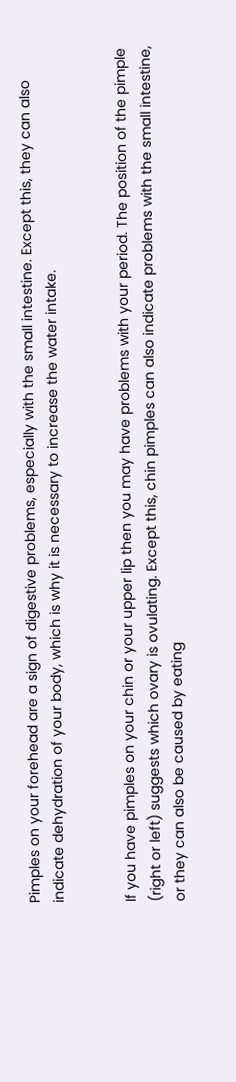Pimples on your forehead are a sign of digestive problems, especially with the small intestine. Except this, they can also indicate dehydration of your body, which is why it is necessary to increase the water intake.


If you have pimples on your chin or your upper lip then you may have problems with your period. The position of the pimple (right or left) suggests which ovary is ovulating. Except this, chin pimples can also indicate problems with the small intestine, or they can also be caused by eating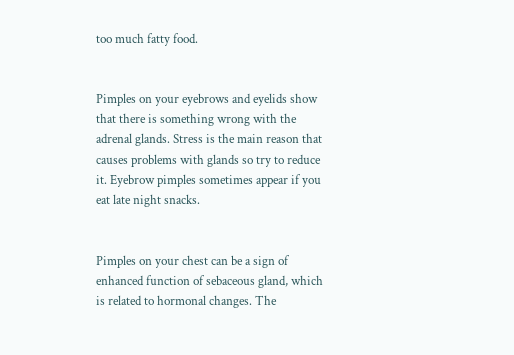too much fatty food.


Pimples on your eyebrows and eyelids show that there is something wrong with the adrenal glands. Stress is the main reason that causes problems with glands so try to reduce it. Eyebrow pimples sometimes appear if you eat late night snacks.


Pimples on your chest can be a sign of enhanced function of sebaceous gland, which is related to hormonal changes. The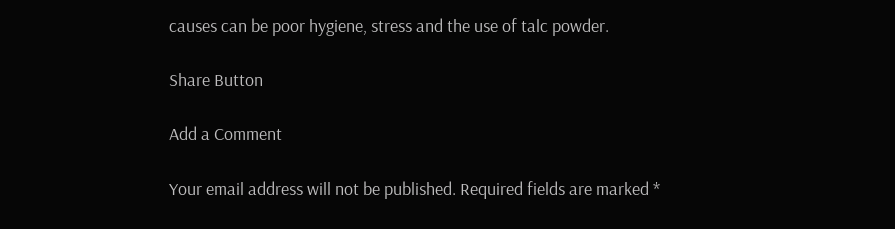causes can be poor hygiene, stress and the use of talc powder.

Share Button

Add a Comment

Your email address will not be published. Required fields are marked *